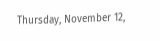Thursday, November 12,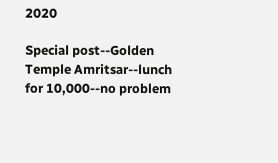2020

Special post--Golden Temple Amritsar--lunch for 10,000--no problem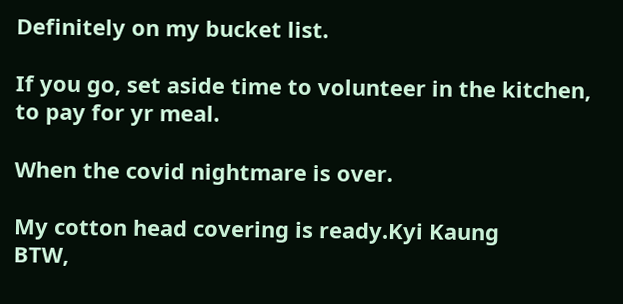Definitely on my bucket list.

If you go, set aside time to volunteer in the kitchen, to pay for yr meal.

When the covid nightmare is over.

My cotton head covering is ready.Kyi Kaung
BTW,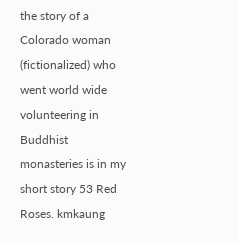the story of a Colorado woman (fictionalized) who went world wide volunteering in Buddhist monasteries is in my short story 53 Red Roses. kmkaung